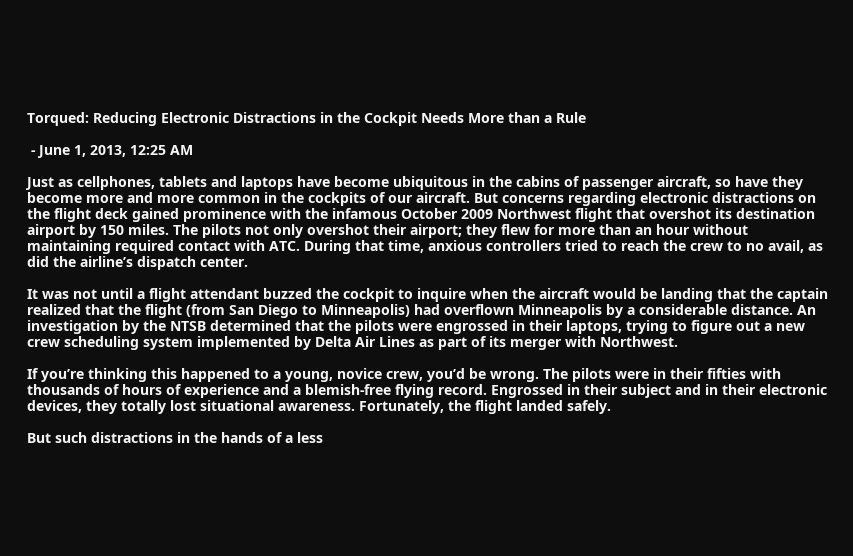Torqued: Reducing Electronic Distractions in the Cockpit Needs More than a Rule

 - June 1, 2013, 12:25 AM

Just as cellphones, tablets and laptops have become ubiquitous in the cabins of passenger aircraft, so have they become more and more common in the cockpits of our aircraft. But concerns regarding electronic distractions on the flight deck gained prominence with the infamous October 2009 Northwest flight that overshot its destination airport by 150 miles. The pilots not only overshot their airport; they flew for more than an hour without maintaining required contact with ATC. During that time, anxious controllers tried to reach the crew to no avail, as did the airline’s dispatch center.

It was not until a flight attendant buzzed the cockpit to inquire when the aircraft would be landing that the captain realized that the flight (from San Diego to Minneapolis) had overflown Minneapolis by a considerable distance. An investigation by the NTSB determined that the pilots were engrossed in their laptops, trying to figure out a new crew scheduling system implemented by Delta Air Lines as part of its merger with Northwest.

If you’re thinking this happened to a young, novice crew, you’d be wrong. The pilots were in their fifties with thousands of hours of experience and a blemish-free flying record. Engrossed in their subject and in their electronic devices, they totally lost situational awareness. Fortunately, the flight landed safely.

But such distractions in the hands of a less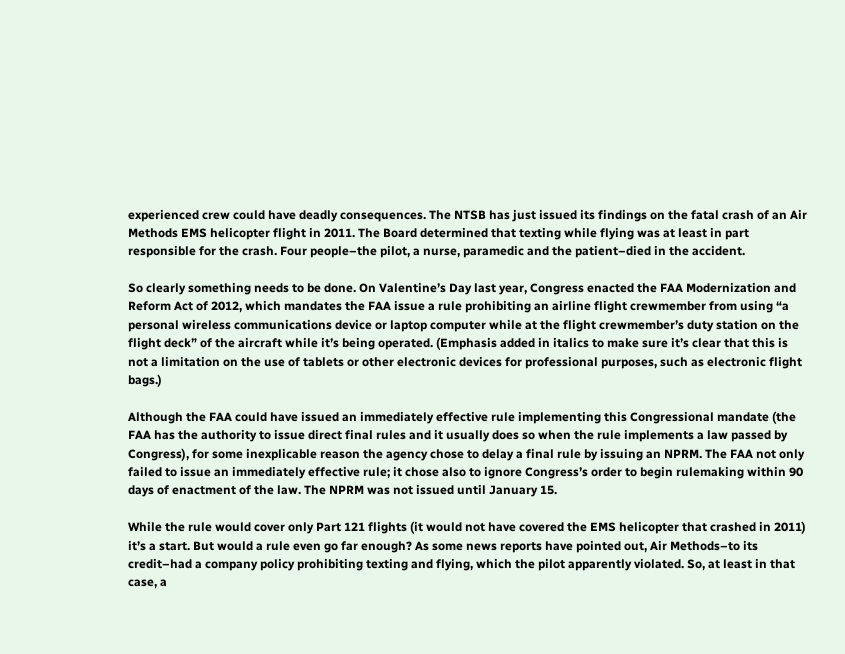experienced crew could have deadly consequences. The NTSB has just issued its findings on the fatal crash of an Air Methods EMS helicopter flight in 2011. The Board determined that texting while flying was at least in part responsible for the crash. Four people–the pilot, a nurse, paramedic and the patient–died in the accident.

So clearly something needs to be done. On Valentine’s Day last year, Congress enacted the FAA Modernization and Reform Act of 2012, which mandates the FAA issue a rule prohibiting an airline flight crewmember from using “a personal wireless communications device or laptop computer while at the flight crewmember’s duty station on the flight deck” of the aircraft while it’s being operated. (Emphasis added in italics to make sure it’s clear that this is not a limitation on the use of tablets or other electronic devices for professional purposes, such as electronic flight bags.)

Although the FAA could have issued an immediately effective rule implementing this Congressional mandate (the FAA has the authority to issue direct final rules and it usually does so when the rule implements a law passed by Congress), for some inexplicable reason the agency chose to delay a final rule by issuing an NPRM. The FAA not only failed to issue an immediately effective rule; it chose also to ignore Congress’s order to begin rulemaking within 90 days of enactment of the law. The NPRM was not issued until January 15.

While the rule would cover only Part 121 flights (it would not have covered the EMS helicopter that crashed in 2011) it’s a start. But would a rule even go far enough? As some news reports have pointed out, Air Methods–to its credit–had a company policy prohibiting texting and flying, which the pilot apparently violated. So, at least in that case, a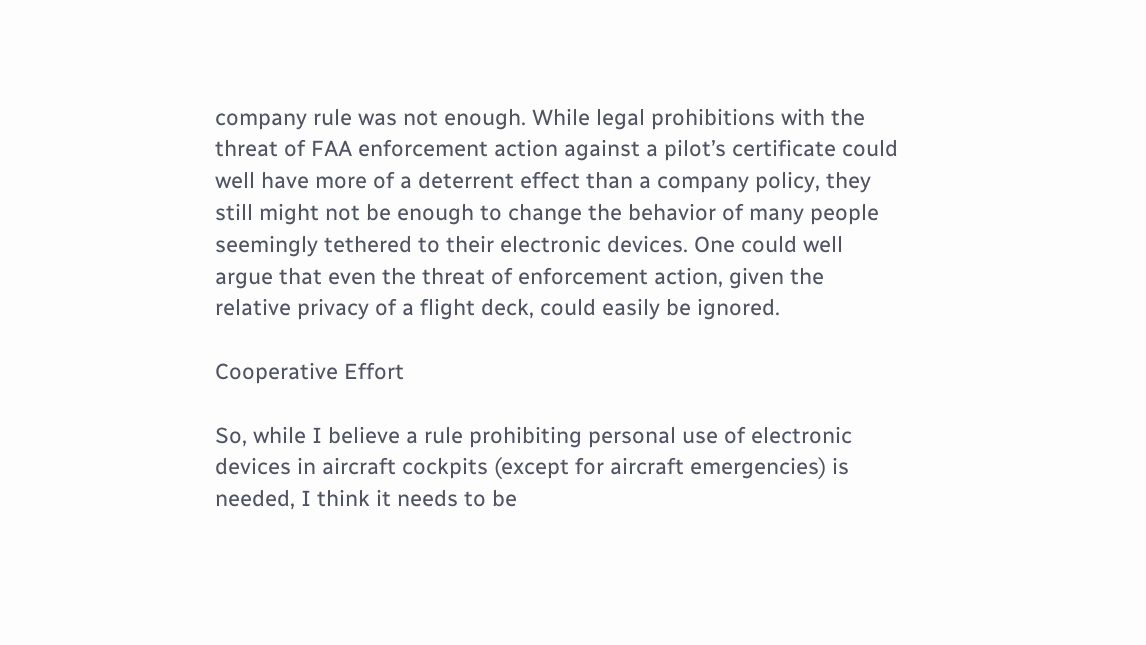company rule was not enough. While legal prohibitions with the threat of FAA enforcement action against a pilot’s certificate could well have more of a deterrent effect than a company policy, they still might not be enough to change the behavior of many people seemingly tethered to their electronic devices. One could well argue that even the threat of enforcement action, given the relative privacy of a flight deck, could easily be ignored.

Cooperative Effort

So, while I believe a rule prohibiting personal use of electronic devices in aircraft cockpits (except for aircraft emergencies) is needed, I think it needs to be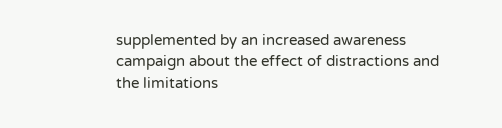supplemented by an increased awareness campaign about the effect of distractions and the limitations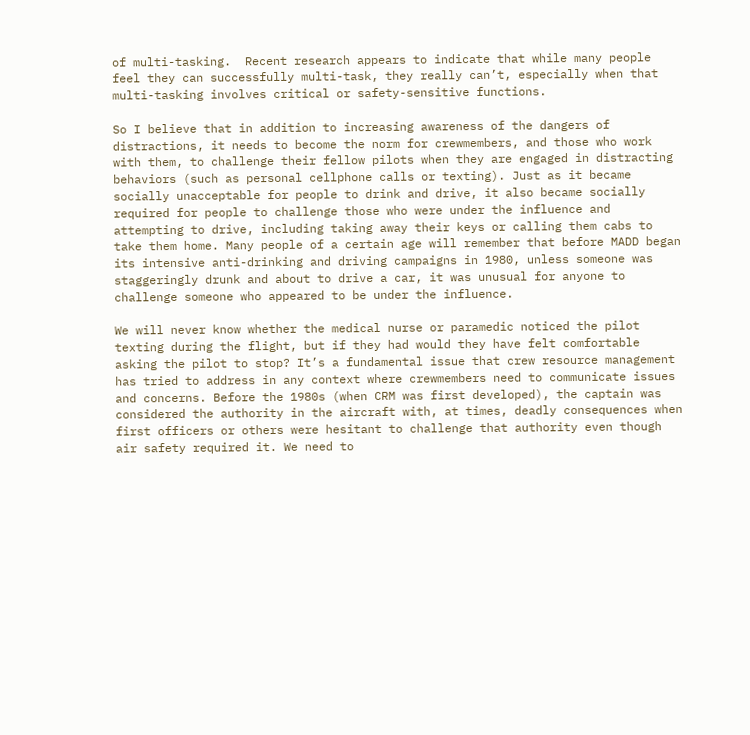of multi-tasking.  Recent research appears to indicate that while many people feel they can successfully multi-task, they really can’t, especially when that multi-tasking involves critical or safety-sensitive functions.

So I believe that in addition to increasing awareness of the dangers of distractions, it needs to become the norm for crewmembers, and those who work with them, to challenge their fellow pilots when they are engaged in distracting behaviors (such as personal cellphone calls or texting). Just as it became socially unacceptable for people to drink and drive, it also became socially required for people to challenge those who were under the influence and attempting to drive, including taking away their keys or calling them cabs to take them home. Many people of a certain age will remember that before MADD began its intensive anti-drinking and driving campaigns in 1980, unless someone was staggeringly drunk and about to drive a car, it was unusual for anyone to challenge someone who appeared to be under the influence.

We will never know whether the medical nurse or paramedic noticed the pilot texting during the flight, but if they had would they have felt comfortable asking the pilot to stop? It’s a fundamental issue that crew resource management has tried to address in any context where crewmembers need to communicate issues and concerns. Before the 1980s (when CRM was first developed), the captain was considered the authority in the aircraft with, at times, deadly consequences when first officers or others were hesitant to challenge that authority even though air safety required it. We need to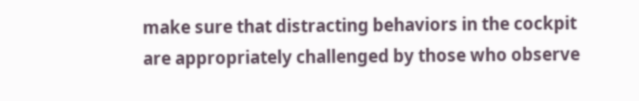make sure that distracting behaviors in the cockpit are appropriately challenged by those who observe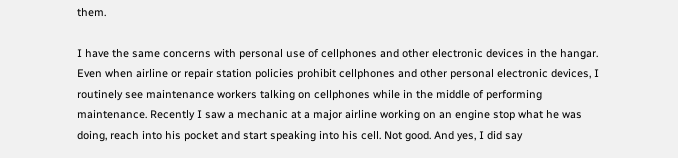them.

I have the same concerns with personal use of cellphones and other electronic devices in the hangar. Even when airline or repair station policies prohibit cellphones and other personal electronic devices, I routinely see maintenance workers talking on cellphones while in the middle of performing maintenance. Recently I saw a mechanic at a major airline working on an engine stop what he was doing, reach into his pocket and start speaking into his cell. Not good. And yes, I did say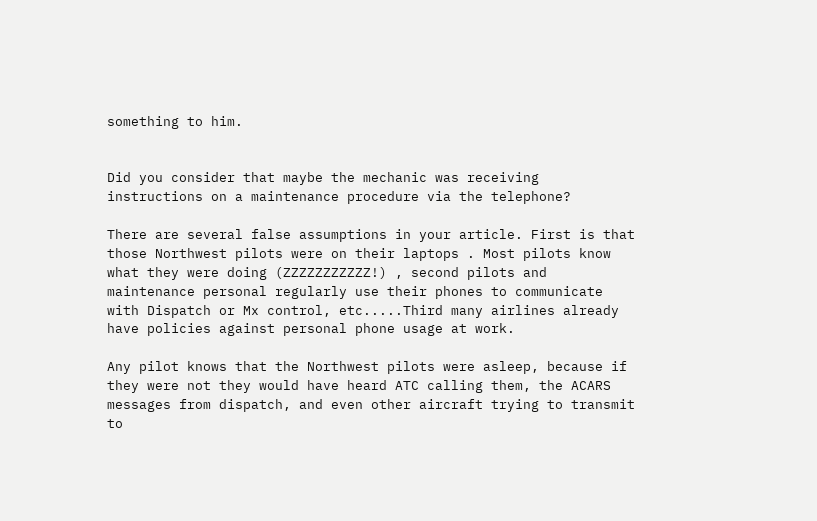something to him.


Did you consider that maybe the mechanic was receiving instructions on a maintenance procedure via the telephone?

There are several false assumptions in your article. First is that those Northwest pilots were on their laptops . Most pilots know what they were doing (ZZZZZZZZZZZ!) , second pilots and maintenance personal regularly use their phones to communicate with Dispatch or Mx control, etc.....Third many airlines already have policies against personal phone usage at work.

Any pilot knows that the Northwest pilots were asleep, because if they were not they would have heard ATC calling them, the ACARS messages from dispatch, and even other aircraft trying to transmit to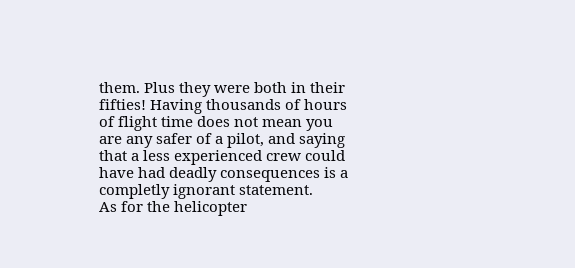them. Plus they were both in their fifties! Having thousands of hours of flight time does not mean you are any safer of a pilot, and saying that a less experienced crew could have had deadly consequences is a completly ignorant statement.
As for the helicopter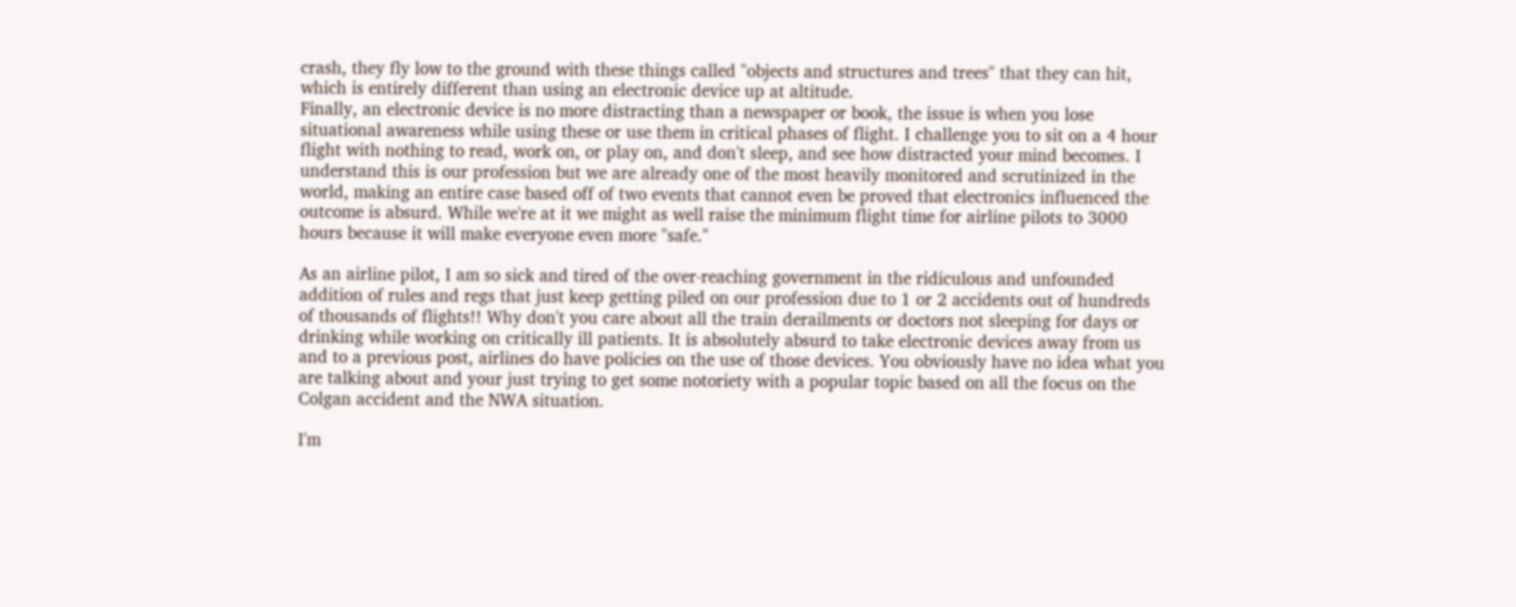crash, they fly low to the ground with these things called "objects and structures and trees" that they can hit, which is entirely different than using an electronic device up at altitude.
Finally, an electronic device is no more distracting than a newspaper or book, the issue is when you lose situational awareness while using these or use them in critical phases of flight. I challenge you to sit on a 4 hour flight with nothing to read, work on, or play on, and don't sleep, and see how distracted your mind becomes. I understand this is our profession but we are already one of the most heavily monitored and scrutinized in the world, making an entire case based off of two events that cannot even be proved that electronics influenced the outcome is absurd. While we're at it we might as well raise the minimum flight time for airline pilots to 3000 hours because it will make everyone even more "safe."

As an airline pilot, I am so sick and tired of the over-reaching government in the ridiculous and unfounded addition of rules and regs that just keep getting piled on our profession due to 1 or 2 accidents out of hundreds of thousands of flights!! Why don't you care about all the train derailments or doctors not sleeping for days or drinking while working on critically ill patients. It is absolutely absurd to take electronic devices away from us and to a previous post, airlines do have policies on the use of those devices. You obviously have no idea what you are talking about and your just trying to get some notoriety with a popular topic based on all the focus on the Colgan accident and the NWA situation.

I'm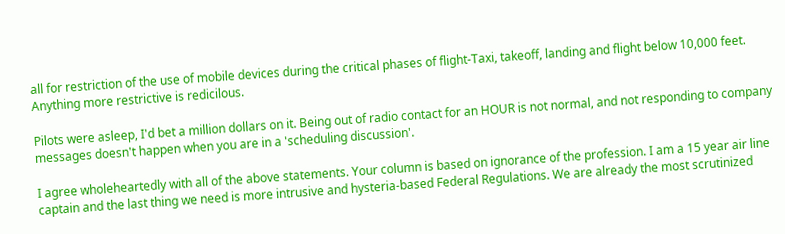all for restriction of the use of mobile devices during the critical phases of flight-Taxi, takeoff, landing and flight below 10,000 feet. Anything more restrictive is redicilous.

Pilots were asleep, I'd bet a million dollars on it. Being out of radio contact for an HOUR is not normal, and not responding to company messages doesn't happen when you are in a 'scheduling discussion'.

I agree wholeheartedly with all of the above statements. Your column is based on ignorance of the profession. I am a 15 year air line captain and the last thing we need is more intrusive and hysteria-based Federal Regulations. We are already the most scrutinized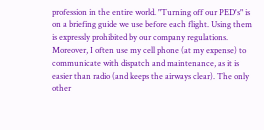profession in the entire world. "Turning off our PED's" is on a briefing guide we use before each flight. Using them is expressly prohibited by our company regulations. Moreover, I often use my cell phone (at my expense) to communicate with dispatch and maintenance, as it is easier than radio (and keeps the airways clear). The only other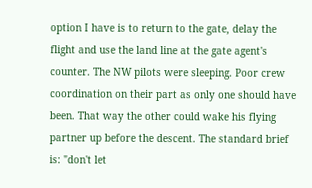option I have is to return to the gate, delay the flight and use the land line at the gate agent's counter. The NW pilots were sleeping. Poor crew coordination on their part as only one should have been. That way the other could wake his flying partner up before the descent. The standard brief is: "don't let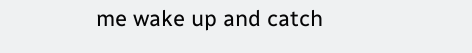me wake up and catch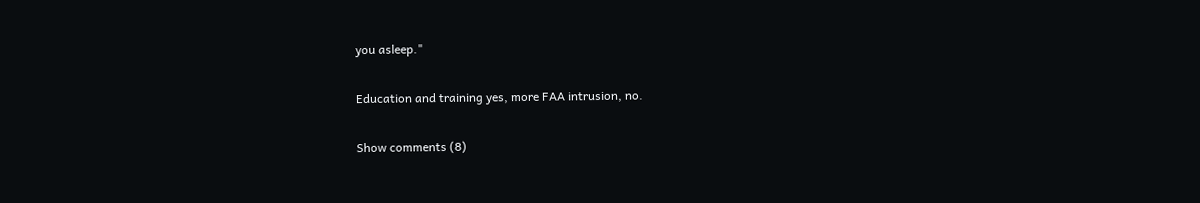you asleep."

Education and training yes, more FAA intrusion, no.

Show comments (8)